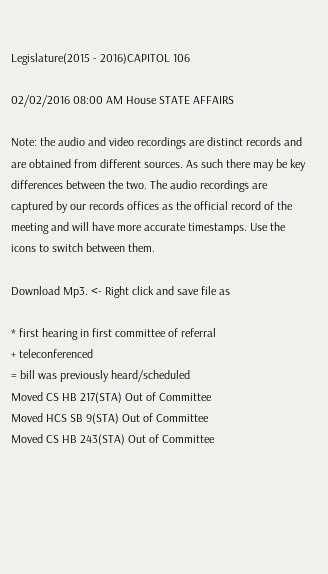Legislature(2015 - 2016)CAPITOL 106

02/02/2016 08:00 AM House STATE AFFAIRS

Note: the audio and video recordings are distinct records and are obtained from different sources. As such there may be key differences between the two. The audio recordings are captured by our records offices as the official record of the meeting and will have more accurate timestamps. Use the icons to switch between them.

Download Mp3. <- Right click and save file as

* first hearing in first committee of referral
+ teleconferenced
= bill was previously heard/scheduled
Moved CS HB 217(STA) Out of Committee
Moved HCS SB 9(STA) Out of Committee
Moved CS HB 243(STA) Out of Committee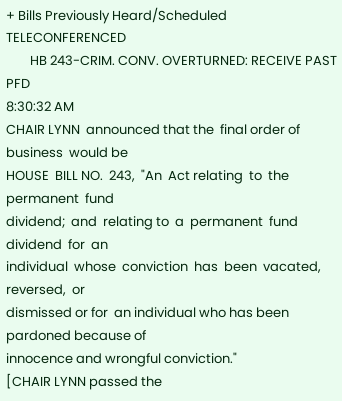+ Bills Previously Heard/Scheduled TELECONFERENCED
        HB 243-CRIM. CONV. OVERTURNED: RECEIVE PAST PFD
8:30:32 AM
CHAIR LYNN  announced that the  final order of business  would be
HOUSE  BILL NO.  243,  "An  Act relating  to  the permanent  fund
dividend;  and  relating to  a  permanent  fund dividend  for  an
individual  whose  conviction  has  been  vacated,  reversed,  or
dismissed or for  an individual who has been  pardoned because of
innocence and wrongful conviction."
[CHAIR LYNN passed the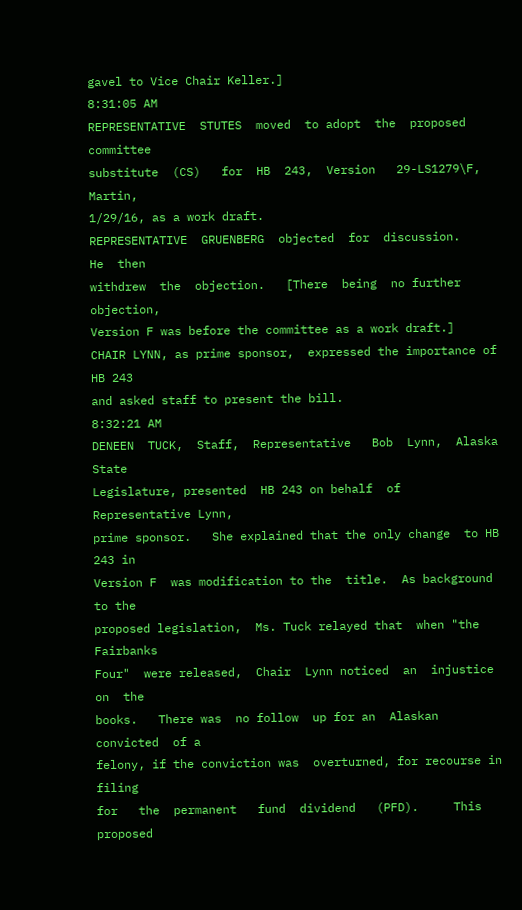gavel to Vice Chair Keller.]
8:31:05 AM
REPRESENTATIVE  STUTES  moved  to adopt  the  proposed  committee
substitute  (CS)   for  HB  243,  Version   29-LS1279\F,  Martin,
1/29/16, as a work draft.
REPRESENTATIVE  GRUENBERG  objected  for  discussion.    He  then
withdrew  the  objection.   [There  being  no further  objection,
Version F was before the committee as a work draft.]
CHAIR LYNN, as prime sponsor,  expressed the importance of HB 243
and asked staff to present the bill.
8:32:21 AM
DENEEN  TUCK,  Staff,  Representative   Bob  Lynn,  Alaska  State
Legislature, presented  HB 243 on behalf  of Representative Lynn,
prime sponsor.   She explained that the only change  to HB 243 in
Version F  was modification to the  title.  As background  to the
proposed legislation,  Ms. Tuck relayed that  when "the Fairbanks
Four"  were released,  Chair  Lynn noticed  an  injustice on  the
books.   There was  no follow  up for an  Alaskan convicted  of a
felony, if the conviction was  overturned, for recourse in filing
for   the  permanent   fund  dividend   (PFD).     This  proposed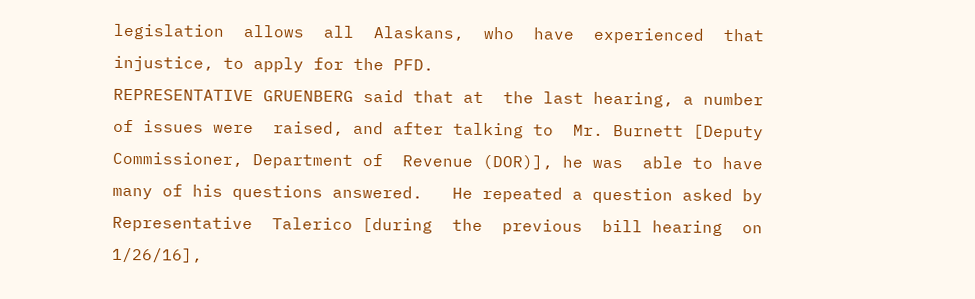legislation  allows  all  Alaskans,  who  have  experienced  that
injustice, to apply for the PFD.
REPRESENTATIVE GRUENBERG said that at  the last hearing, a number
of issues were  raised, and after talking to  Mr. Burnett [Deputy
Commissioner, Department of  Revenue (DOR)], he was  able to have
many of his questions answered.   He repeated a question asked by
Representative  Talerico [during  the  previous  bill hearing  on
1/26/16],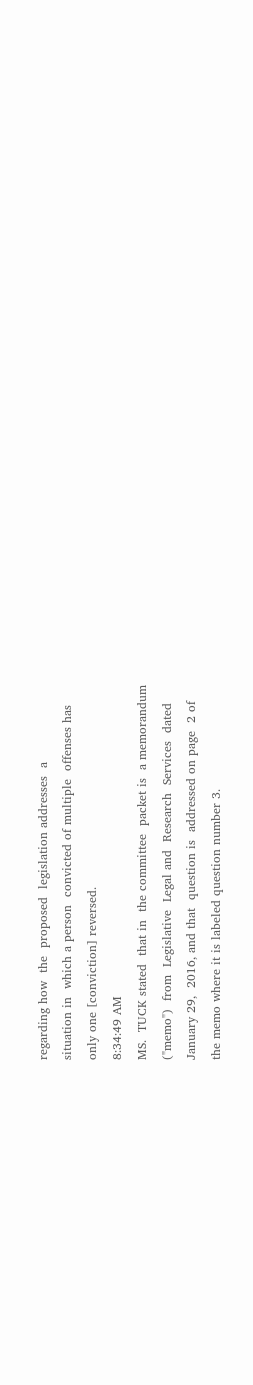regarding how  the  proposed  legislation addresses  a
situation in  which a person  convicted of multiple  offenses has
only one [conviction] reversed.
8:34:49 AM
MS.  TUCK stated  that in  the committee  packet is  a memorandum
("memo")  from  Legislative  Legal and  Research  Services  dated
January 29,  2016, and that  question is  addressed on page  2 of
the memo where it is labeled question number 3.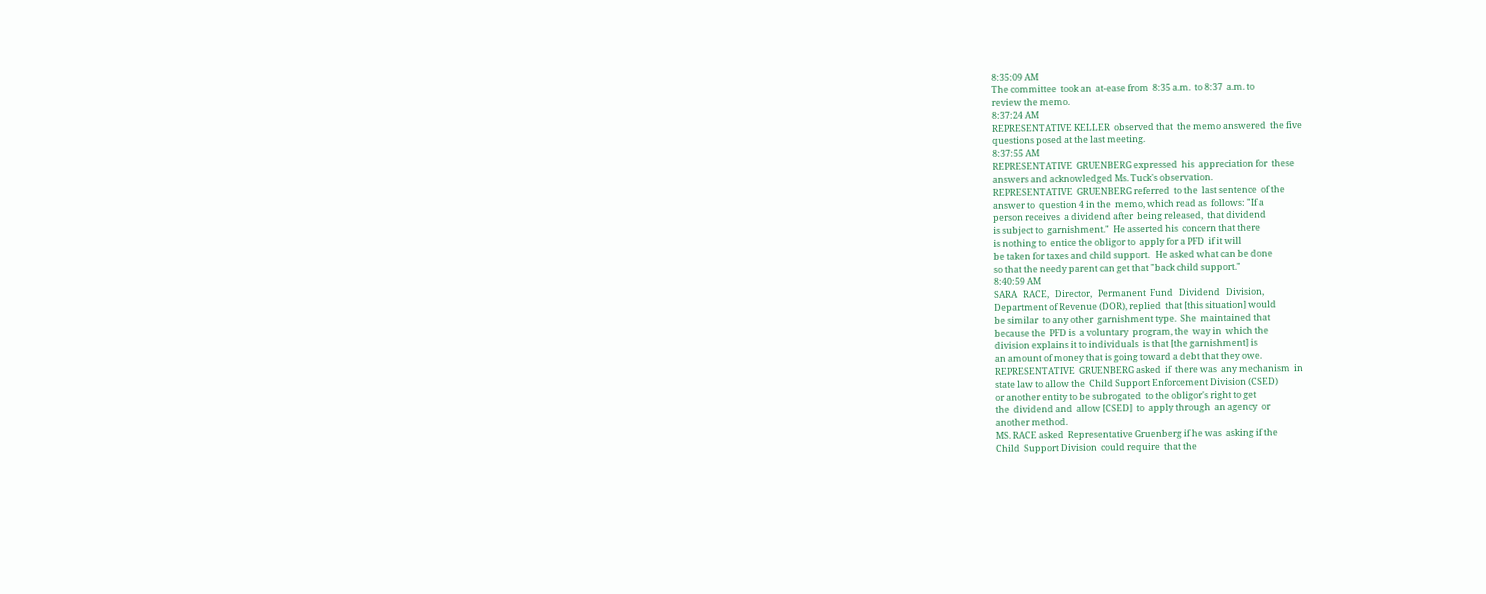8:35:09 AM
The committee  took an  at-ease from  8:35 a.m.  to 8:37  a.m. to
review the memo.
8:37:24 AM
REPRESENTATIVE KELLER  observed that  the memo answered  the five
questions posed at the last meeting.
8:37:55 AM
REPRESENTATIVE  GRUENBERG expressed  his  appreciation for  these
answers and acknowledged Ms. Tuck's observation.
REPRESENTATIVE  GRUENBERG referred  to the  last sentence  of the
answer to  question 4 in the  memo, which read as  follows: "If a
person receives  a dividend after  being released,  that dividend
is subject to  garnishment."  He asserted his  concern that there
is nothing to  entice the obligor to  apply for a PFD  if it will
be taken for taxes and child support.   He asked what can be done
so that the needy parent can get that "back child support."
8:40:59 AM
SARA   RACE,   Director,   Permanent  Fund   Dividend   Division,
Department of Revenue (DOR), replied  that [this situation] would
be similar  to any other  garnishment type.  She  maintained that
because the  PFD is  a voluntary  program, the  way in  which the
division explains it to individuals  is that [the garnishment] is
an amount of money that is going toward a debt that they owe.
REPRESENTATIVE  GRUENBERG asked  if  there was  any mechanism  in
state law to allow the  Child Support Enforcement Division (CSED)
or another entity to be subrogated  to the obligor's right to get
the  dividend and  allow [CSED]  to  apply through  an agency  or
another method.
MS. RACE asked  Representative Gruenberg if he was  asking if the
Child  Support Division  could require  that the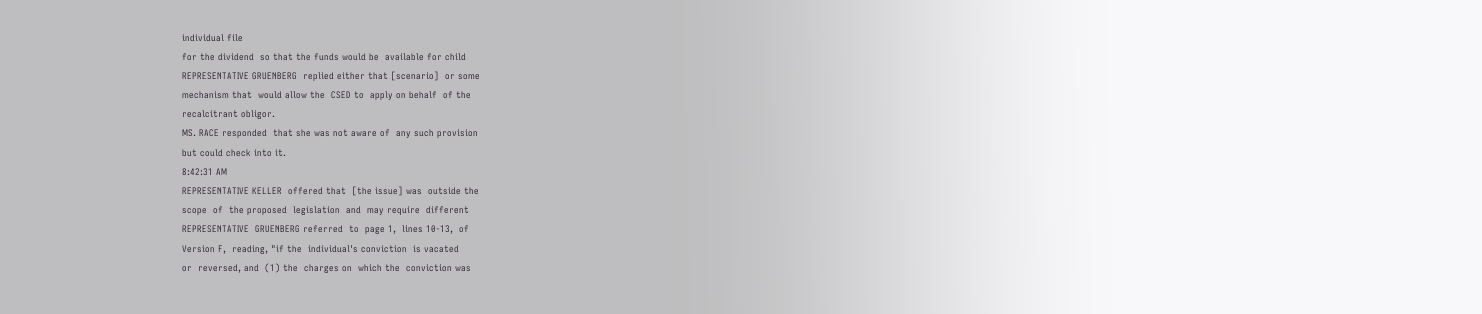individual file
for the dividend  so that the funds would be  available for child
REPRESENTATIVE GRUENBERG  replied either that [scenario]  or some
mechanism that  would allow the  CSED to  apply on behalf  of the
recalcitrant obligor.
MS. RACE responded  that she was not aware of  any such provision
but could check into it.
8:42:31 AM
REPRESENTATIVE KELLER  offered that  [the issue] was  outside the
scope  of  the proposed  legislation  and  may require  different
REPRESENTATIVE  GRUENBERG referred  to  page 1,  lines 10-13,  of
Version F,  reading, "if the  individual's conviction  is vacated
or  reversed, and  (1) the  charges on  which the  conviction was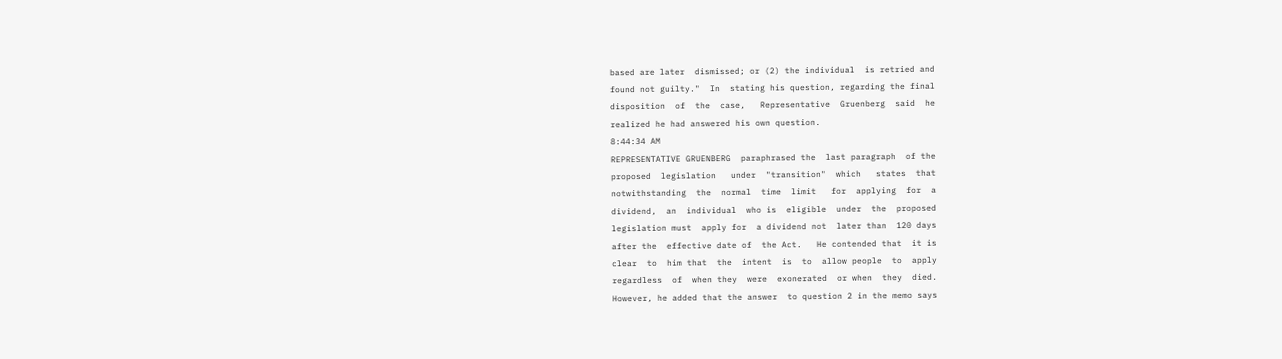based are later  dismissed; or (2) the individual  is retried and
found not guilty."  In  stating his question, regarding the final
disposition  of  the  case,   Representative  Gruenberg  said  he
realized he had answered his own question.
8:44:34 AM
REPRESENTATIVE GRUENBERG  paraphrased the  last paragraph  of the
proposed  legislation   under  "transition"  which   states  that
notwithstanding  the  normal  time  limit   for  applying  for  a
dividend,  an  individual  who is  eligible  under  the  proposed
legislation must  apply for  a dividend not  later than  120 days
after the  effective date of  the Act.   He contended that  it is
clear  to  him that  the  intent  is  to  allow people  to  apply
regardless  of  when they  were  exonerated  or when  they  died.
However, he added that the answer  to question 2 in the memo says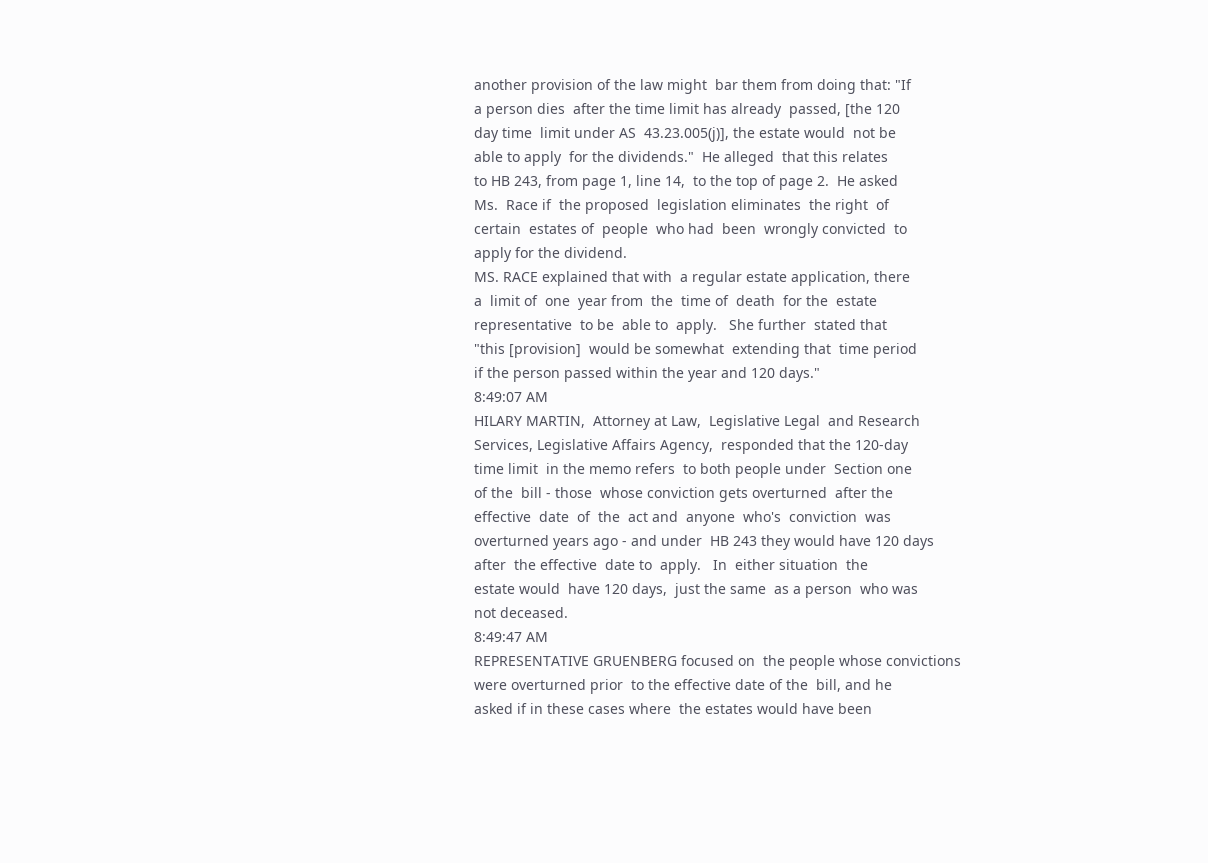another provision of the law might  bar them from doing that: "If
a person dies  after the time limit has already  passed, [the 120
day time  limit under AS  43.23.005(j)], the estate would  not be
able to apply  for the dividends."  He alleged  that this relates
to HB 243, from page 1, line 14,  to the top of page 2.  He asked
Ms.  Race if  the proposed  legislation eliminates  the right  of
certain  estates of  people  who had  been  wrongly convicted  to
apply for the dividend.
MS. RACE explained that with  a regular estate application, there
a  limit of  one  year from  the  time of  death  for the  estate
representative  to be  able to  apply.   She further  stated that
"this [provision]  would be somewhat  extending that  time period
if the person passed within the year and 120 days."
8:49:07 AM
HILARY MARTIN,  Attorney at Law,  Legislative Legal  and Research
Services, Legislative Affairs Agency,  responded that the 120-day
time limit  in the memo refers  to both people under  Section one
of the  bill - those  whose conviction gets overturned  after the
effective  date  of  the  act and  anyone  who's  conviction  was
overturned years ago - and under  HB 243 they would have 120 days
after  the effective  date to  apply.   In  either situation  the
estate would  have 120 days,  just the same  as a person  who was
not deceased.
8:49:47 AM
REPRESENTATIVE GRUENBERG focused on  the people whose convictions
were overturned prior  to the effective date of the  bill, and he
asked if in these cases where  the estates would have been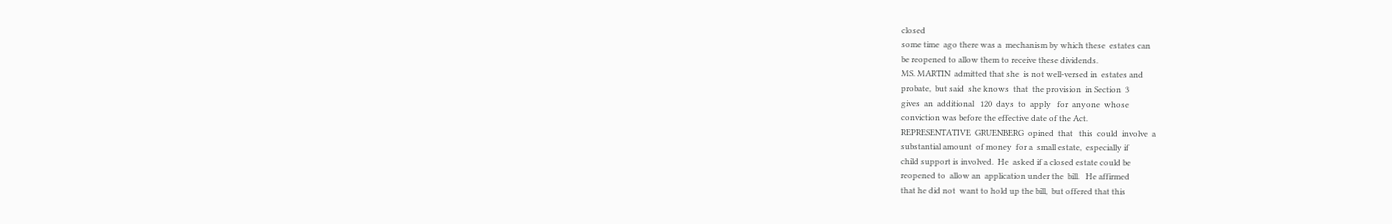closed
some time  ago there was a  mechanism by which these  estates can
be reopened to allow them to receive these dividends.
MS. MARTIN  admitted that she  is not well-versed in  estates and
probate,  but said  she knows  that  the provision  in Section  3
gives  an  additional   120  days  to  apply   for  anyone  whose
conviction was before the effective date of the Act.
REPRESENTATIVE  GRUENBERG  opined  that   this  could  involve  a
substantial amount  of money  for a  small estate,  especially if
child support is involved.  He  asked if a closed estate could be
reopened to  allow an  application under the  bill.   He affirmed
that he did not  want to hold up the bill,  but offered that this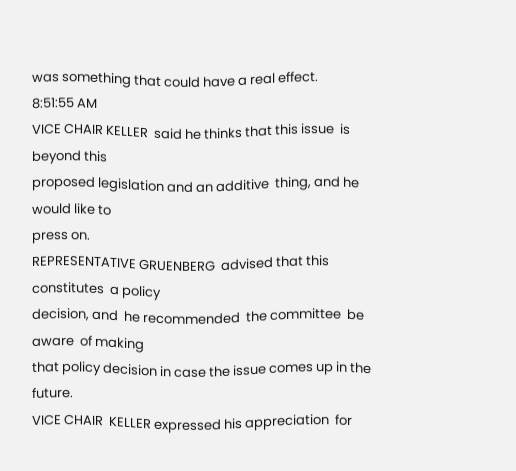was something that could have a real effect.
8:51:55 AM
VICE CHAIR KELLER  said he thinks that this issue  is beyond this
proposed legislation and an additive  thing, and he would like to
press on.
REPRESENTATIVE GRUENBERG  advised that this constitutes  a policy
decision, and  he recommended  the committee  be aware  of making
that policy decision in case the issue comes up in the future.
VICE CHAIR  KELLER expressed his appreciation  for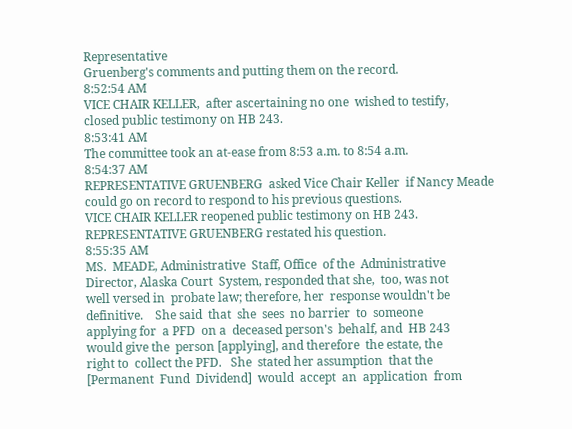Representative
Gruenberg's comments and putting them on the record.
8:52:54 AM
VICE CHAIR KELLER,  after ascertaining no one  wished to testify,
closed public testimony on HB 243.
8:53:41 AM
The committee took an at-ease from 8:53 a.m. to 8:54 a.m.
8:54:37 AM
REPRESENTATIVE GRUENBERG  asked Vice Chair Keller  if Nancy Meade
could go on record to respond to his previous questions.
VICE CHAIR KELLER reopened public testimony on HB 243.
REPRESENTATIVE GRUENBERG restated his question.
8:55:35 AM
MS.  MEADE, Administrative  Staff, Office  of the  Administrative
Director, Alaska Court  System, responded that she,  too, was not
well versed in  probate law; therefore, her  response wouldn't be
definitive.    She said  that  she  sees  no barrier  to  someone
applying for  a PFD  on a  deceased person's  behalf, and  HB 243
would give the  person [applying], and therefore  the estate, the
right to  collect the PFD.   She  stated her assumption  that the
[Permanent  Fund  Dividend]  would  accept  an  application  from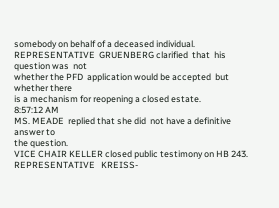somebody on behalf of a deceased individual.
REPRESENTATIVE  GRUENBERG clarified  that  his  question was  not
whether the PFD  application would be accepted  but whether there
is a mechanism for reopening a closed estate.
8:57:12 AM
MS. MEADE  replied that she did  not have a definitive  answer to
the question.
VICE CHAIR KELLER closed public testimony on HB 243.
REPRESENTATIVE   KREISS-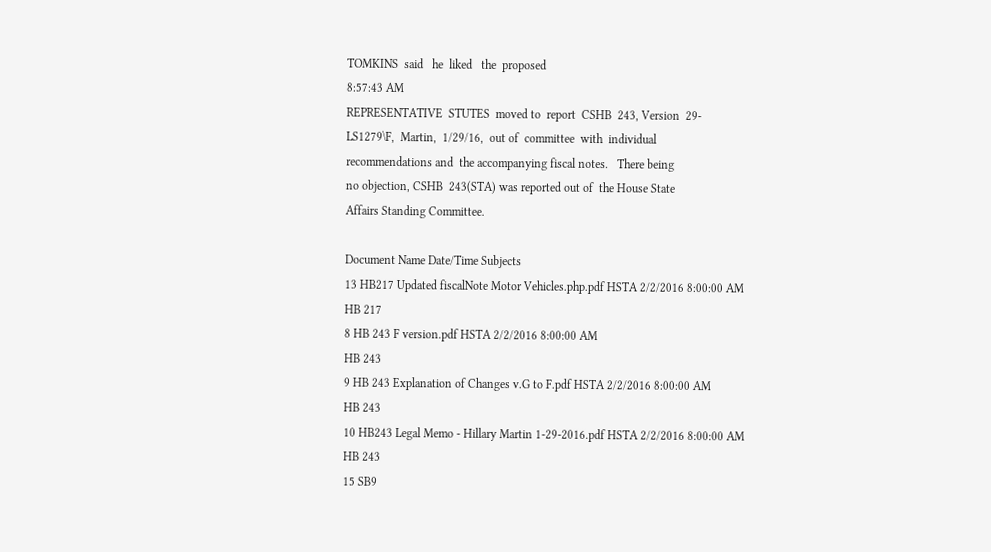TOMKINS  said   he  liked   the  proposed
8:57:43 AM
REPRESENTATIVE  STUTES  moved to  report  CSHB  243, Version  29-
LS1279\F,  Martin,  1/29/16,  out of  committee  with  individual
recommendations and  the accompanying fiscal notes.   There being
no objection, CSHB  243(STA) was reported out of  the House State
Affairs Standing Committee.

Document Name Date/Time Subjects
13 HB217 Updated fiscalNote Motor Vehicles.php.pdf HSTA 2/2/2016 8:00:00 AM
HB 217
8 HB 243 F version.pdf HSTA 2/2/2016 8:00:00 AM
HB 243
9 HB 243 Explanation of Changes v.G to F.pdf HSTA 2/2/2016 8:00:00 AM
HB 243
10 HB243 Legal Memo - Hillary Martin 1-29-2016.pdf HSTA 2/2/2016 8:00:00 AM
HB 243
15 SB9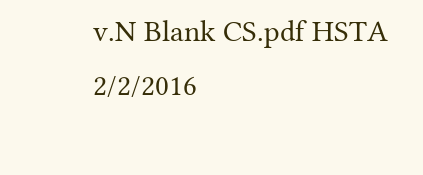v.N Blank CS.pdf HSTA 2/2/2016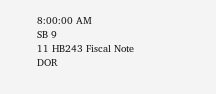8:00:00 AM
SB 9
11 HB243 Fiscal Note DOR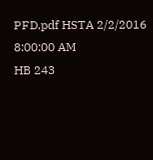PFD.pdf HSTA 2/2/2016 8:00:00 AM
HB 243